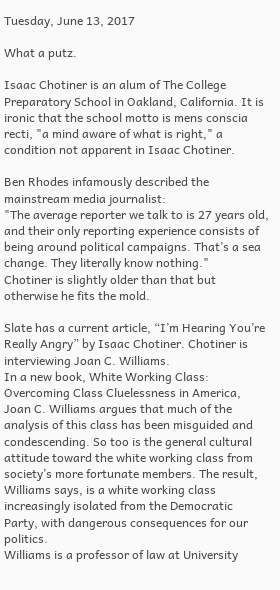Tuesday, June 13, 2017

What a putz.

Isaac Chotiner is an alum of The College Preparatory School in Oakland, California. It is ironic that the school motto is mens conscia recti, "a mind aware of what is right," a condition not apparent in Isaac Chotiner.

Ben Rhodes infamously described the mainstream media journalist:
"The average reporter we talk to is 27 years old, and their only reporting experience consists of being around political campaigns. That’s a sea change. They literally know nothing."
Chotiner is slightly older than that but otherwise he fits the mold.

Slate has a current article, “I’m Hearing You’re Really Angry” by Isaac Chotiner. Chotiner is interviewing Joan C. Williams.
In a new book, White Working Class: Overcoming Class Cluelessness in America, Joan C. Williams argues that much of the analysis of this class has been misguided and condescending. So too is the general cultural attitude toward the white working class from society’s more fortunate members. The result, Williams says, is a white working class increasingly isolated from the Democratic Party, with dangerous consequences for our politics.
Williams is a professor of law at University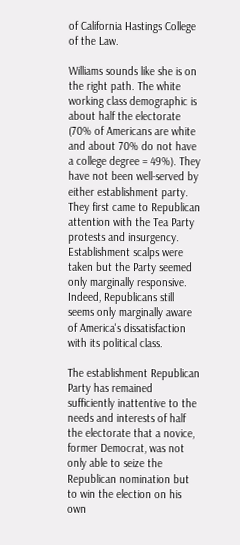of California Hastings College of the Law.

Williams sounds like she is on the right path. The white working class demographic is about half the electorate (70% of Americans are white and about 70% do not have a college degree = 49%). They have not been well-served by either establishment party. They first came to Republican attention with the Tea Party protests and insurgency. Establishment scalps were taken but the Party seemed only marginally responsive. Indeed, Republicans still seems only marginally aware of America's dissatisfaction with its political class.

The establishment Republican Party has remained sufficiently inattentive to the needs and interests of half the electorate that a novice, former Democrat, was not only able to seize the Republican nomination but to win the election on his own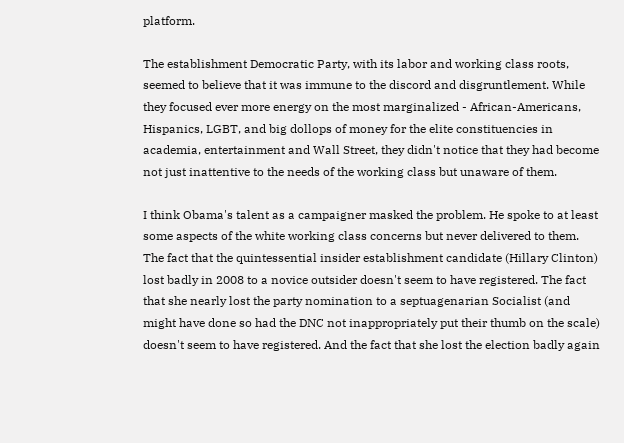platform.

The establishment Democratic Party, with its labor and working class roots, seemed to believe that it was immune to the discord and disgruntlement. While they focused ever more energy on the most marginalized - African-Americans, Hispanics, LGBT, and big dollops of money for the elite constituencies in academia, entertainment and Wall Street, they didn't notice that they had become not just inattentive to the needs of the working class but unaware of them.

I think Obama's talent as a campaigner masked the problem. He spoke to at least some aspects of the white working class concerns but never delivered to them. The fact that the quintessential insider establishment candidate (Hillary Clinton) lost badly in 2008 to a novice outsider doesn't seem to have registered. The fact that she nearly lost the party nomination to a septuagenarian Socialist (and might have done so had the DNC not inappropriately put their thumb on the scale) doesn't seem to have registered. And the fact that she lost the election badly again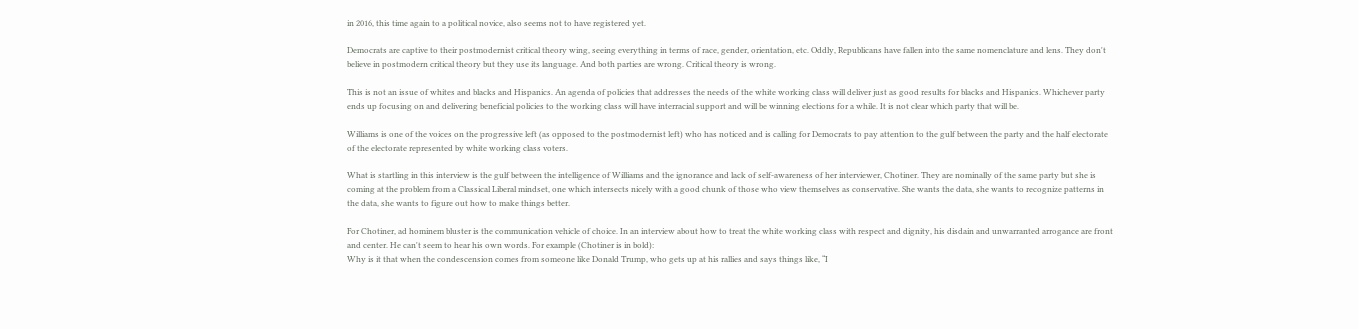in 2016, this time again to a political novice, also seems not to have registered yet.

Democrats are captive to their postmodernist critical theory wing, seeing everything in terms of race, gender, orientation, etc. Oddly, Republicans have fallen into the same nomenclature and lens. They don't believe in postmodern critical theory but they use its language. And both parties are wrong. Critical theory is wrong.

This is not an issue of whites and blacks and Hispanics. An agenda of policies that addresses the needs of the white working class will deliver just as good results for blacks and Hispanics. Whichever party ends up focusing on and delivering beneficial policies to the working class will have interracial support and will be winning elections for a while. It is not clear which party that will be.

Williams is one of the voices on the progressive left (as opposed to the postmodernist left) who has noticed and is calling for Democrats to pay attention to the gulf between the party and the half electorate of the electorate represented by white working class voters.

What is startling in this interview is the gulf between the intelligence of Williams and the ignorance and lack of self-awareness of her interviewer, Chotiner. They are nominally of the same party but she is coming at the problem from a Classical Liberal mindset, one which intersects nicely with a good chunk of those who view themselves as conservative. She wants the data, she wants to recognize patterns in the data, she wants to figure out how to make things better.

For Chotiner, ad hominem bluster is the communication vehicle of choice. In an interview about how to treat the white working class with respect and dignity, his disdain and unwarranted arrogance are front and center. He can't seem to hear his own words. For example (Chotiner is in bold):
Why is it that when the condescension comes from someone like Donald Trump, who gets up at his rallies and says things like, “I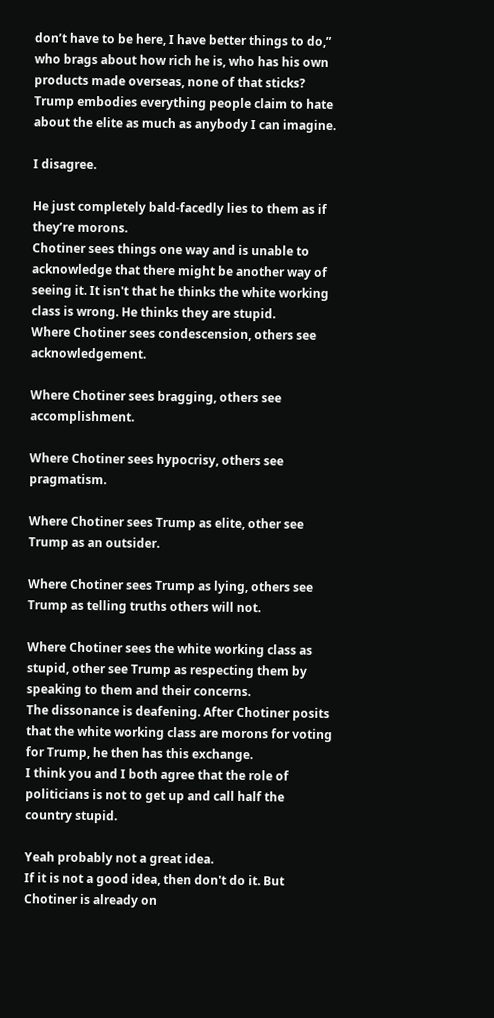don’t have to be here, I have better things to do,” who brags about how rich he is, who has his own products made overseas, none of that sticks? Trump embodies everything people claim to hate about the elite as much as anybody I can imagine.

I disagree.

He just completely bald-facedly lies to them as if they’re morons.
Chotiner sees things one way and is unable to acknowledge that there might be another way of seeing it. It isn't that he thinks the white working class is wrong. He thinks they are stupid.
Where Chotiner sees condescension, others see acknowledgement.

Where Chotiner sees bragging, others see accomplishment.

Where Chotiner sees hypocrisy, others see pragmatism.

Where Chotiner sees Trump as elite, other see Trump as an outsider.

Where Chotiner sees Trump as lying, others see Trump as telling truths others will not.

Where Chotiner sees the white working class as stupid, other see Trump as respecting them by speaking to them and their concerns.
The dissonance is deafening. After Chotiner posits that the white working class are morons for voting for Trump, he then has this exchange.
I think you and I both agree that the role of politicians is not to get up and call half the country stupid.

Yeah probably not a great idea.
If it is not a good idea, then don't do it. But Chotiner is already on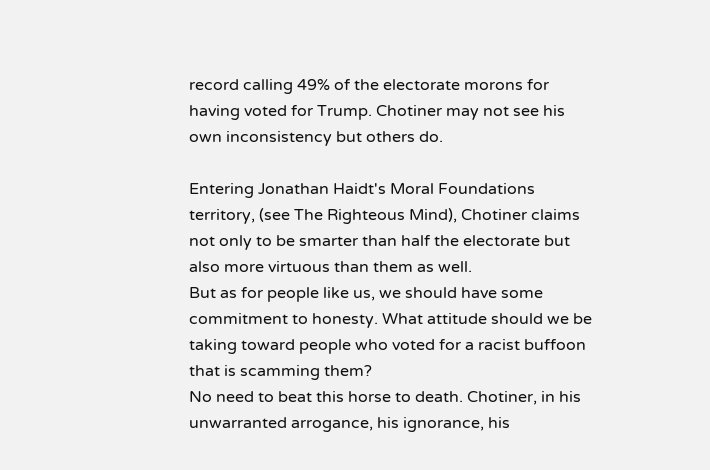record calling 49% of the electorate morons for having voted for Trump. Chotiner may not see his own inconsistency but others do.

Entering Jonathan Haidt's Moral Foundations territory, (see The Righteous Mind), Chotiner claims not only to be smarter than half the electorate but also more virtuous than them as well.
But as for people like us, we should have some commitment to honesty. What attitude should we be taking toward people who voted for a racist buffoon that is scamming them?
No need to beat this horse to death. Chotiner, in his unwarranted arrogance, his ignorance, his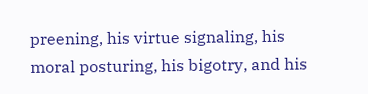preening, his virtue signaling, his moral posturing, his bigotry, and his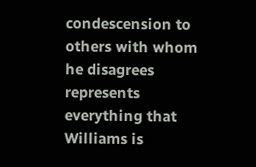condescension to others with whom he disagrees represents everything that Williams is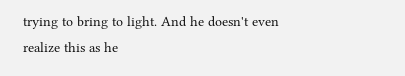trying to bring to light. And he doesn't even realize this as he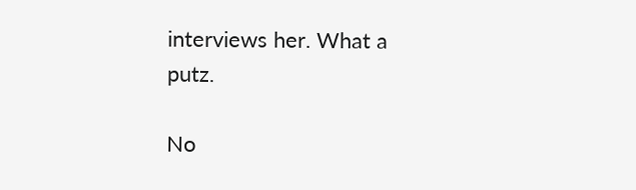interviews her. What a putz.

No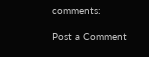comments:

Post a Comment